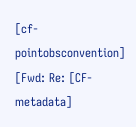[cf-pointobsconvention] [Fwd: Re: [CF-metadata]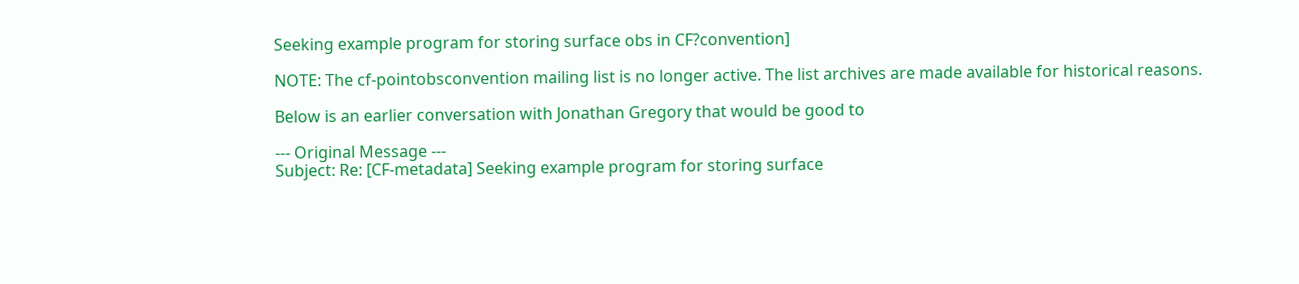Seeking example program for storing surface obs in CF?convention]

NOTE: The cf-pointobsconvention mailing list is no longer active. The list archives are made available for historical reasons.

Below is an earlier conversation with Jonathan Gregory that would be good to

--- Original Message ---
Subject: Re: [CF-metadata] Seeking example program for storing surface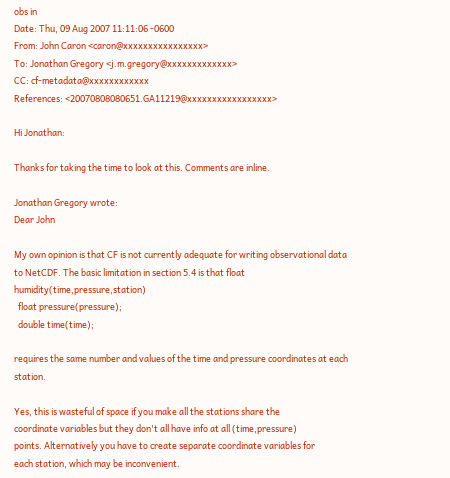obs in
Date: Thu, 09 Aug 2007 11:11:06 -0600
From: John Caron <caron@xxxxxxxxxxxxxxxx>
To: Jonathan Gregory <j.m.gregory@xxxxxxxxxxxxx>
CC: cf-metadata@xxxxxxxxxxxx
References: <20070808080651.GA11219@xxxxxxxxxxxxxxxxx>

Hi Jonathan:

Thanks for taking the time to look at this. Comments are inline.

Jonathan Gregory wrote:
Dear John

My own opinion is that CF is not currently adequate for writing observational data to NetCDF. The basic limitation in section 5.4 is that float humidity(time,pressure,station)
  float pressure(pressure);
  double time(time);

requires the same number and values of the time and pressure coordinates at each station.

Yes, this is wasteful of space if you make all the stations share the
coordinate variables but they don't all have info at all (time,pressure)
points. Alternatively you have to create separate coordinate variables for
each station, which may be inconvenient.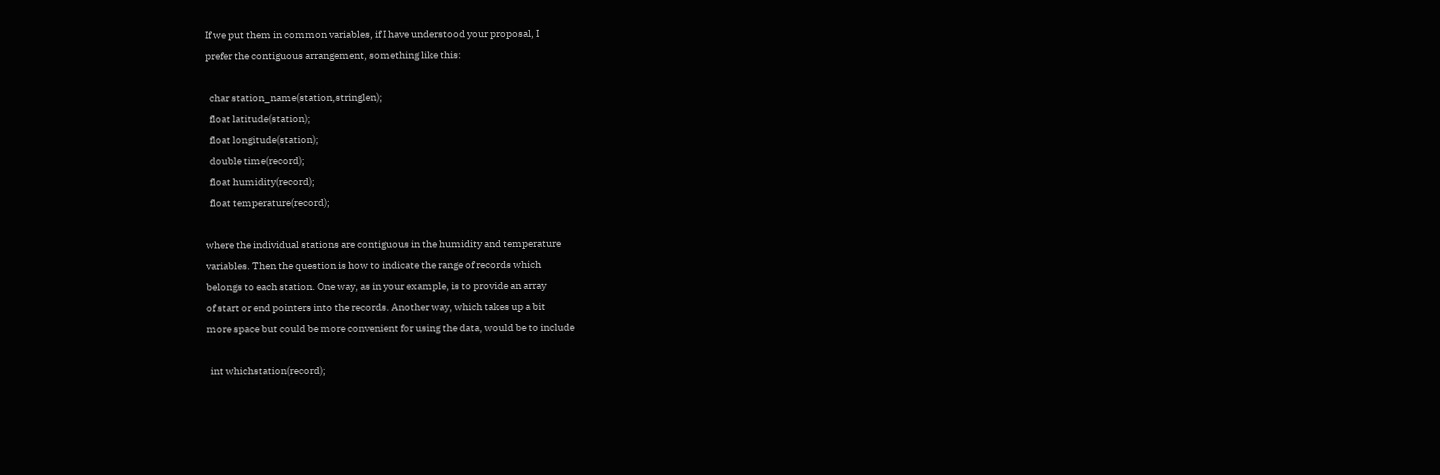If we put them in common variables, if I have understood your proposal, I
prefer the contiguous arrangement, something like this:

  char station_name(station,stringlen);
  float latitude(station);
  float longitude(station);
  double time(record);
  float humidity(record);
  float temperature(record);

where the individual stations are contiguous in the humidity and temperature
variables. Then the question is how to indicate the range of records which
belongs to each station. One way, as in your example, is to provide an array
of start or end pointers into the records. Another way, which takes up a bit
more space but could be more convenient for using the data, would be to include

  int whichstation(record);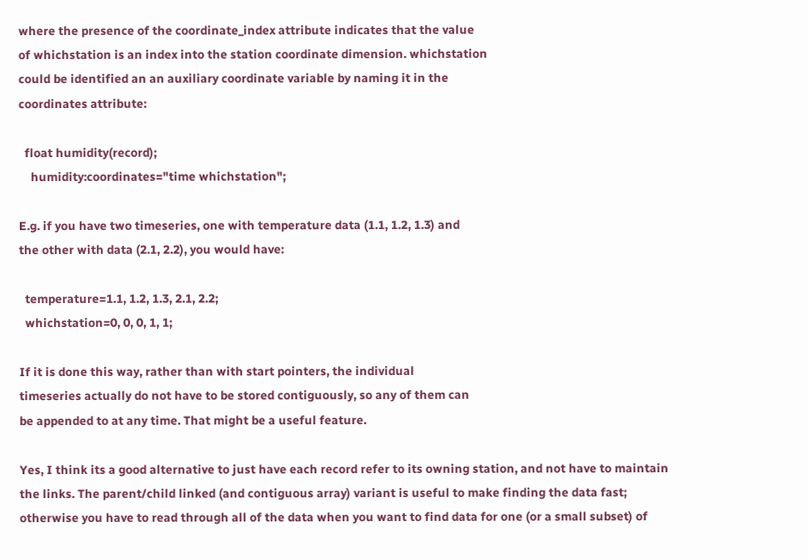where the presence of the coordinate_index attribute indicates that the value
of whichstation is an index into the station coordinate dimension. whichstation
could be identified an an auxiliary coordinate variable by naming it in the
coordinates attribute:

  float humidity(record);
    humidity:coordinates="time whichstation";

E.g. if you have two timeseries, one with temperature data (1.1, 1.2, 1.3) and
the other with data (2.1, 2.2), you would have:

  temperature=1.1, 1.2, 1.3, 2.1, 2.2;
  whichstation=0, 0, 0, 1, 1;

If it is done this way, rather than with start pointers, the individual
timeseries actually do not have to be stored contiguously, so any of them can
be appended to at any time. That might be a useful feature.

Yes, I think its a good alternative to just have each record refer to its owning station, and not have to maintain the links. The parent/child linked (and contiguous array) variant is useful to make finding the data fast; otherwise you have to read through all of the data when you want to find data for one (or a small subset) of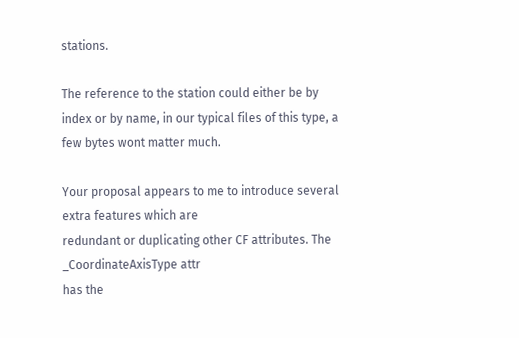stations.

The reference to the station could either be by index or by name, in our typical files of this type, a few bytes wont matter much.

Your proposal appears to me to introduce several extra features which are
redundant or duplicating other CF attributes. The _CoordinateAxisType attr
has the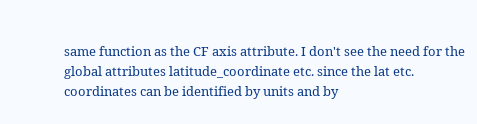same function as the CF axis attribute. I don't see the need for the
global attributes latitude_coordinate etc. since the lat etc. coordinates can be identified by units and by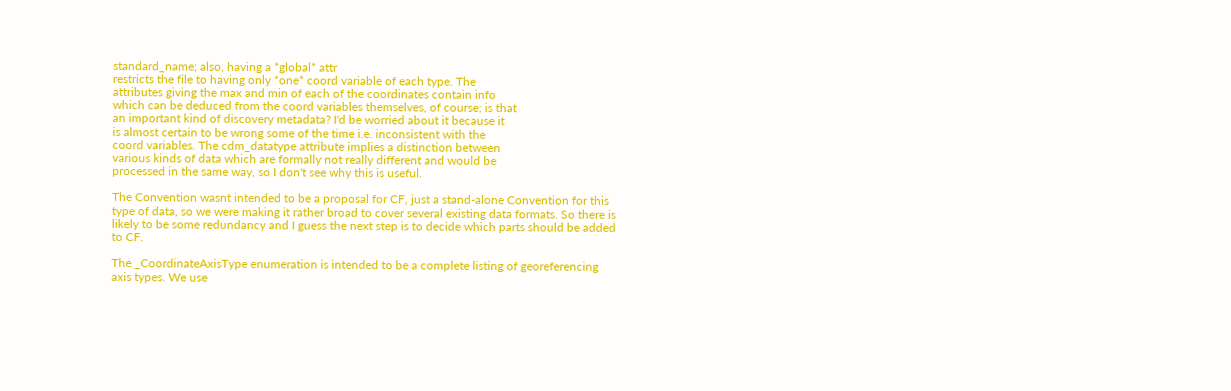standard_name; also, having a *global* attr
restricts the file to having only *one* coord variable of each type. The
attributes giving the max and min of each of the coordinates contain info
which can be deduced from the coord variables themselves, of course; is that
an important kind of discovery metadata? I'd be worried about it because it
is almost certain to be wrong some of the time i.e. inconsistent with the
coord variables. The cdm_datatype attribute implies a distinction between
various kinds of data which are formally not really different and would be
processed in the same way, so I don't see why this is useful.

The Convention wasnt intended to be a proposal for CF, just a stand-alone Convention for this type of data, so we were making it rather broad to cover several existing data formats. So there is likely to be some redundancy and I guess the next step is to decide which parts should be added to CF.

The _CoordinateAxisType enumeration is intended to be a complete listing of georeferencing axis types. We use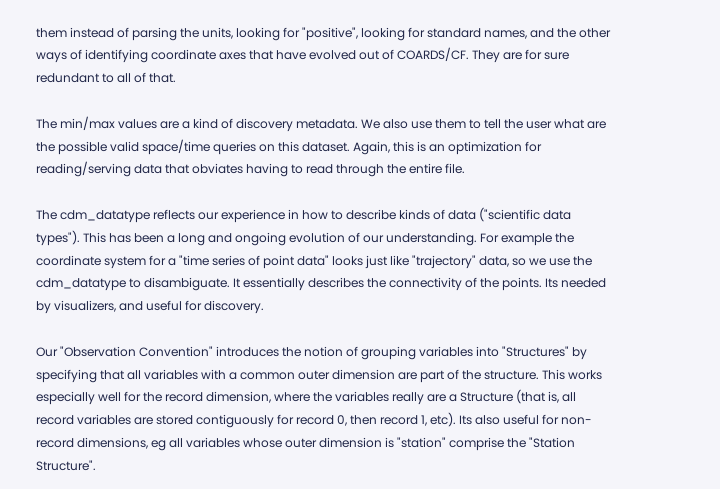them instead of parsing the units, looking for "positive", looking for standard names, and the other ways of identifying coordinate axes that have evolved out of COARDS/CF. They are for sure redundant to all of that.

The min/max values are a kind of discovery metadata. We also use them to tell the user what are the possible valid space/time queries on this dataset. Again, this is an optimization for reading/serving data that obviates having to read through the entire file.

The cdm_datatype reflects our experience in how to describe kinds of data ("scientific data types"). This has been a long and ongoing evolution of our understanding. For example the coordinate system for a "time series of point data" looks just like "trajectory" data, so we use the cdm_datatype to disambiguate. It essentially describes the connectivity of the points. Its needed by visualizers, and useful for discovery.

Our "Observation Convention" introduces the notion of grouping variables into "Structures" by specifying that all variables with a common outer dimension are part of the structure. This works especially well for the record dimension, where the variables really are a Structure (that is, all record variables are stored contiguously for record 0, then record 1, etc). Its also useful for non-record dimensions, eg all variables whose outer dimension is "station" comprise the "Station Structure".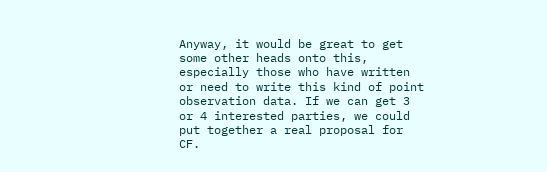Anyway, it would be great to get some other heads onto this, especially those who have written or need to write this kind of point observation data. If we can get 3 or 4 interested parties, we could put together a real proposal for CF.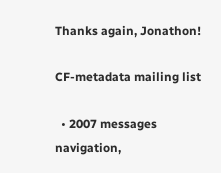Thanks again, Jonathon!

CF-metadata mailing list

  • 2007 messages navigation,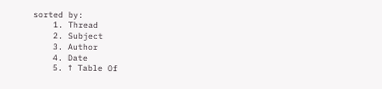sorted by:
    1. Thread
    2. Subject
    3. Author
    4. Date
    5. ↑ Table Of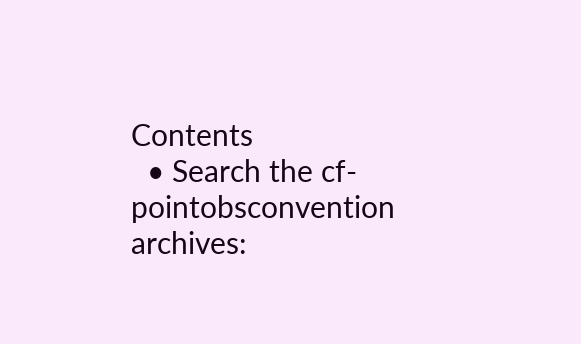Contents
  • Search the cf-pointobsconvention archives: